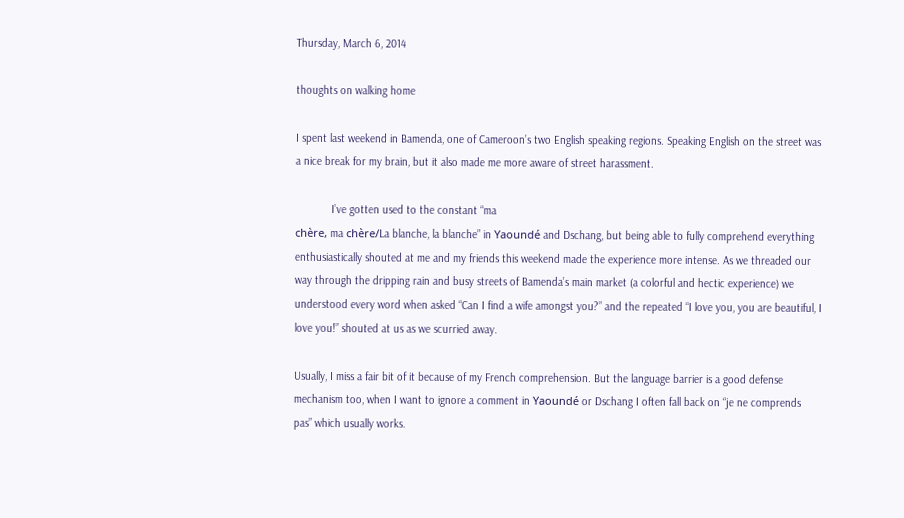Thursday, March 6, 2014

thoughts on walking home

I spent last weekend in Bamenda, one of Cameroon’s two English speaking regions. Speaking English on the street was a nice break for my brain, but it also made me more aware of street harassment.

            I’ve gotten used to the constant “ma
chère, ma chère/La blanche, la blanche” in Yaoundé and Dschang, but being able to fully comprehend everything enthusiastically shouted at me and my friends this weekend made the experience more intense. As we threaded our way through the dripping rain and busy streets of Bamenda’s main market (a colorful and hectic experience) we understood every word when asked “Can I find a wife amongst you?” and the repeated “I love you, you are beautiful, I love you!” shouted at us as we scurried away.

Usually, I miss a fair bit of it because of my French comprehension. But the language barrier is a good defense mechanism too, when I want to ignore a comment in Yaoundé or Dschang I often fall back on “je ne comprends pas” which usually works.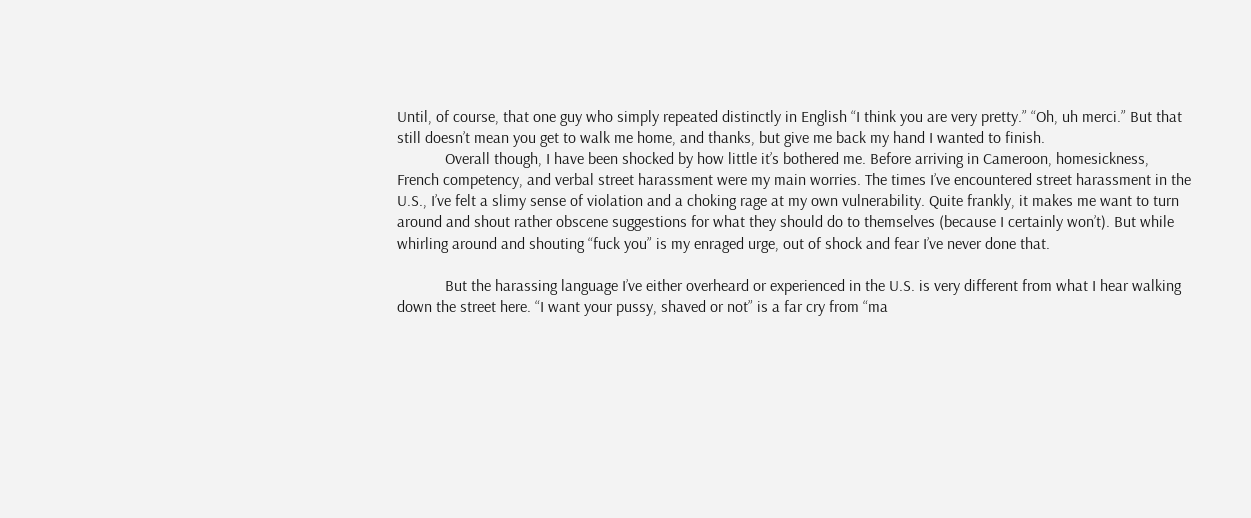Until, of course, that one guy who simply repeated distinctly in English “I think you are very pretty.” “Oh, uh merci.” But that still doesn’t mean you get to walk me home, and thanks, but give me back my hand I wanted to finish.
            Overall though, I have been shocked by how little it’s bothered me. Before arriving in Cameroon, homesickness, French competency, and verbal street harassment were my main worries. The times I’ve encountered street harassment in the U.S., I’ve felt a slimy sense of violation and a choking rage at my own vulnerability. Quite frankly, it makes me want to turn around and shout rather obscene suggestions for what they should do to themselves (because I certainly won’t). But while whirling around and shouting “fuck you” is my enraged urge, out of shock and fear I’ve never done that.

            But the harassing language I’ve either overheard or experienced in the U.S. is very different from what I hear walking down the street here. “I want your pussy, shaved or not” is a far cry from “ma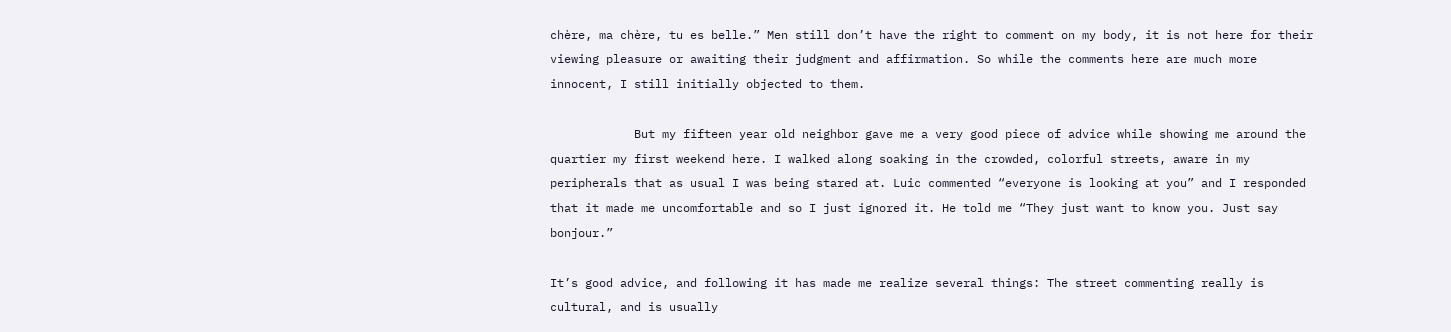chère, ma chère, tu es belle.” Men still don’t have the right to comment on my body, it is not here for their viewing pleasure or awaiting their judgment and affirmation. So while the comments here are much more innocent, I still initially objected to them.

            But my fifteen year old neighbor gave me a very good piece of advice while showing me around the quartier my first weekend here. I walked along soaking in the crowded, colorful streets, aware in my peripherals that as usual I was being stared at. Luic commented “everyone is looking at you” and I responded that it made me uncomfortable and so I just ignored it. He told me “They just want to know you. Just say bonjour.”

It’s good advice, and following it has made me realize several things: The street commenting really is cultural, and is usually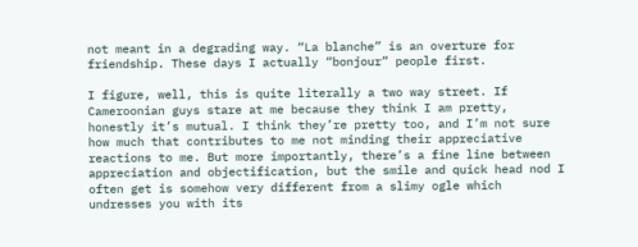not meant in a degrading way. “La blanche” is an overture for friendship. These days I actually “bonjour” people first.

I figure, well, this is quite literally a two way street. If Cameroonian guys stare at me because they think I am pretty, honestly it’s mutual. I think they’re pretty too, and I’m not sure how much that contributes to me not minding their appreciative reactions to me. But more importantly, there’s a fine line between appreciation and objectification, but the smile and quick head nod I often get is somehow very different from a slimy ogle which undresses you with its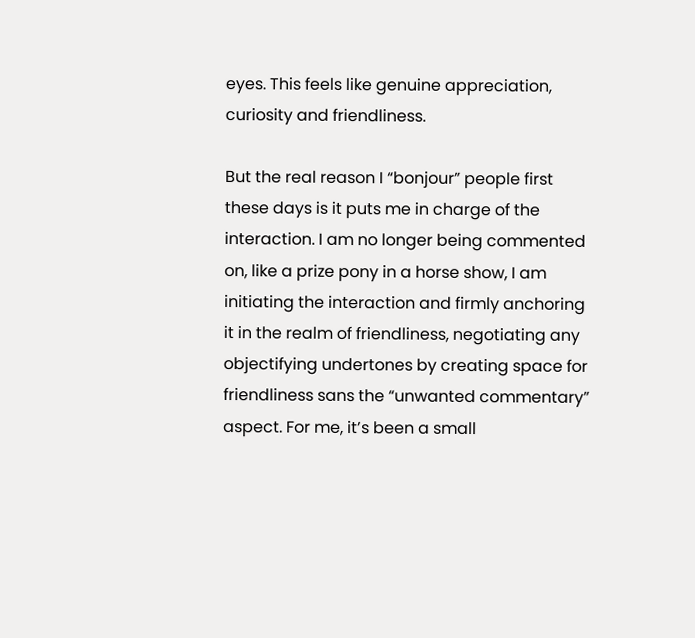eyes. This feels like genuine appreciation, curiosity and friendliness.

But the real reason I “bonjour” people first these days is it puts me in charge of the interaction. I am no longer being commented on, like a prize pony in a horse show, I am initiating the interaction and firmly anchoring it in the realm of friendliness, negotiating any objectifying undertones by creating space for friendliness sans the “unwanted commentary” aspect. For me, it’s been a small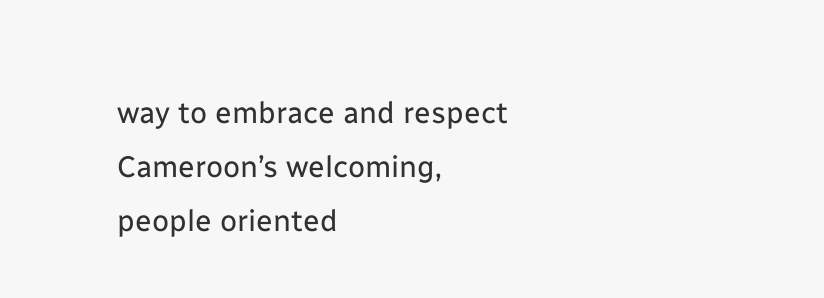way to embrace and respect Cameroon’s welcoming, people oriented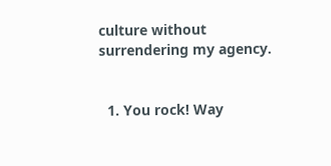culture without surrendering my agency.


  1. You rock! Way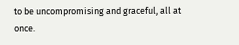to be uncompromising and graceful, all at once.